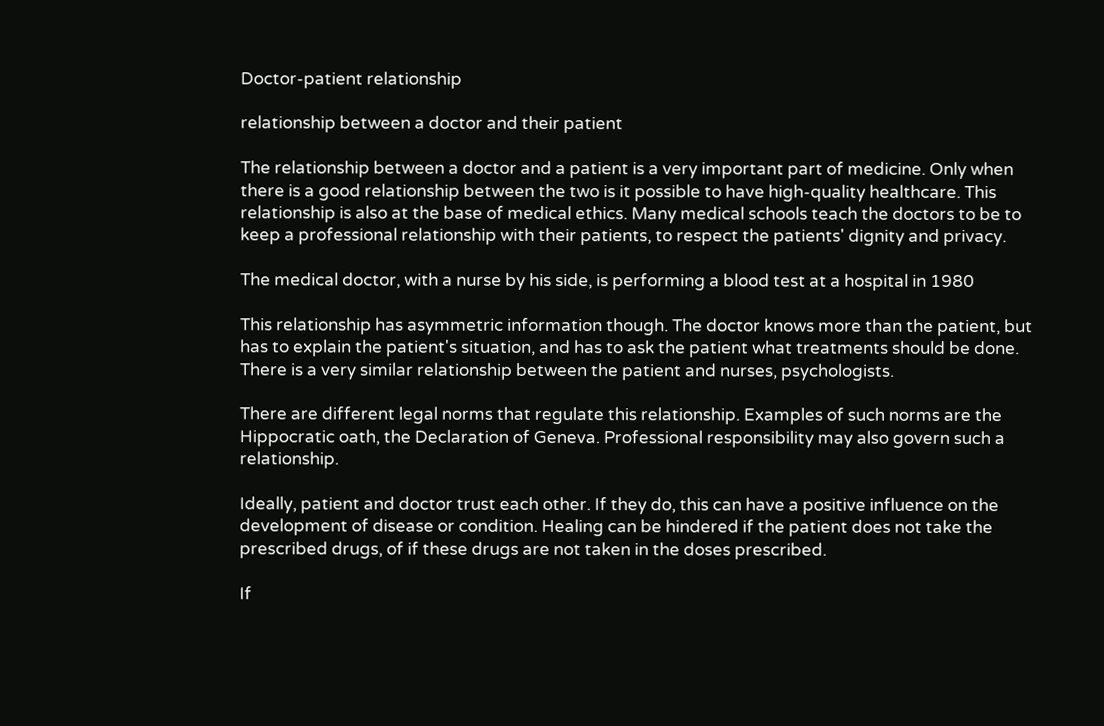Doctor-patient relationship

relationship between a doctor and their patient

The relationship between a doctor and a patient is a very important part of medicine. Only when there is a good relationship between the two is it possible to have high-quality healthcare. This relationship is also at the base of medical ethics. Many medical schools teach the doctors to be to keep a professional relationship with their patients, to respect the patients' dignity and privacy.

The medical doctor, with a nurse by his side, is performing a blood test at a hospital in 1980

This relationship has asymmetric information though. The doctor knows more than the patient, but has to explain the patient's situation, and has to ask the patient what treatments should be done. There is a very similar relationship between the patient and nurses, psychologists.

There are different legal norms that regulate this relationship. Examples of such norms are the Hippocratic oath, the Declaration of Geneva. Professional responsibility may also govern such a relationship.

Ideally, patient and doctor trust each other. If they do, this can have a positive influence on the development of disease or condition. Healing can be hindered if the patient does not take the prescribed drugs, of if these drugs are not taken in the doses prescribed.

If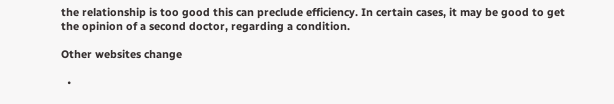the relationship is too good this can preclude efficiency. In certain cases, it may be good to get the opinion of a second doctor, regarding a condition.

Other websites change

  •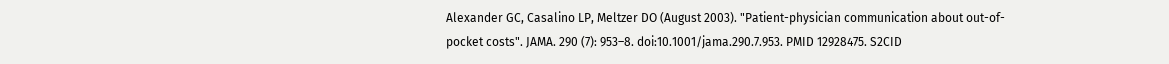Alexander GC, Casalino LP, Meltzer DO (August 2003). "Patient-physician communication about out-of-pocket costs". JAMA. 290 (7): 953–8. doi:10.1001/jama.290.7.953. PMID 12928475. S2CID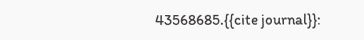43568685.{{cite journal}}: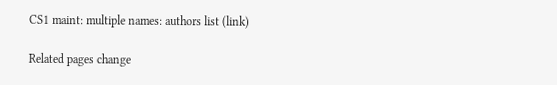CS1 maint: multiple names: authors list (link)

Related pages change